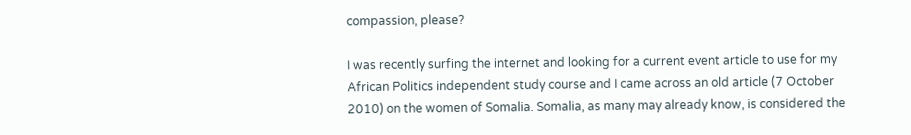compassion, please?

I was recently surfing the internet and looking for a current event article to use for my African Politics independent study course and I came across an old article (7 October 2010) on the women of Somalia. Somalia, as many may already know, is considered the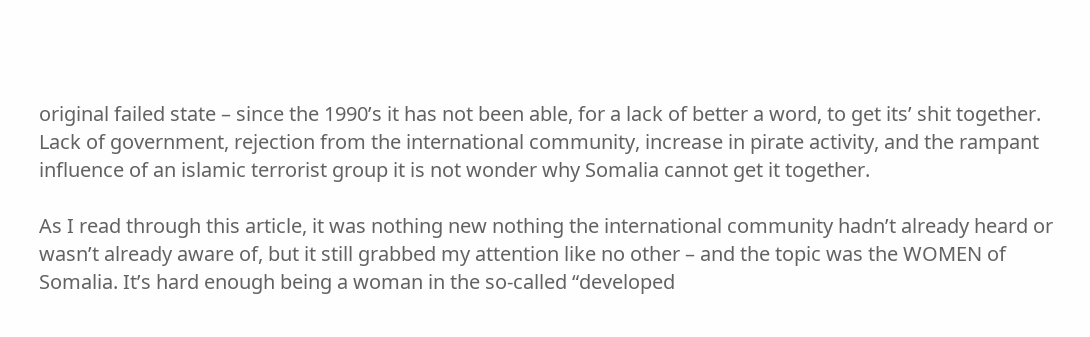original failed state – since the 1990’s it has not been able, for a lack of better a word, to get its’ shit together. Lack of government, rejection from the international community, increase in pirate activity, and the rampant influence of an islamic terrorist group it is not wonder why Somalia cannot get it together.

As I read through this article, it was nothing new nothing the international community hadn’t already heard or wasn’t already aware of, but it still grabbed my attention like no other – and the topic was the WOMEN of Somalia. It’s hard enough being a woman in the so-called “developed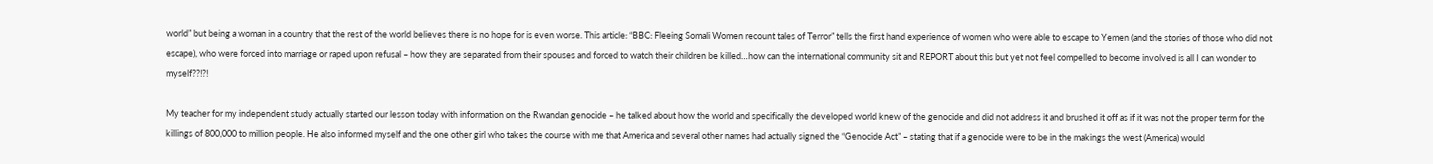world” but being a woman in a country that the rest of the world believes there is no hope for is even worse. This article: “BBC: Fleeing Somali Women recount tales of Terror” tells the first hand experience of women who were able to escape to Yemen (and the stories of those who did not escape), who were forced into marriage or raped upon refusal – how they are separated from their spouses and forced to watch their children be killed…how can the international community sit and REPORT about this but yet not feel compelled to become involved is all I can wonder to myself??!?!

My teacher for my independent study actually started our lesson today with information on the Rwandan genocide – he talked about how the world and specifically the developed world knew of the genocide and did not address it and brushed it off as if it was not the proper term for the killings of 800,000 to million people. He also informed myself and the one other girl who takes the course with me that America and several other names had actually signed the “Genocide Act” – stating that if a genocide were to be in the makings the west (America) would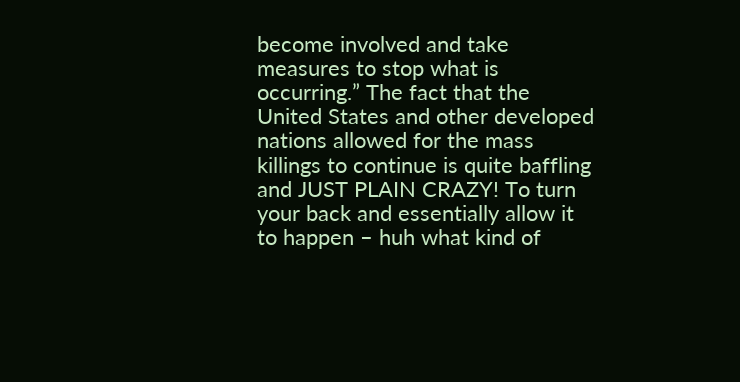become involved and take measures to stop what is occurring.” The fact that the United States and other developed nations allowed for the mass killings to continue is quite baffling and JUST PLAIN CRAZY! To turn your back and essentially allow it to happen – huh what kind of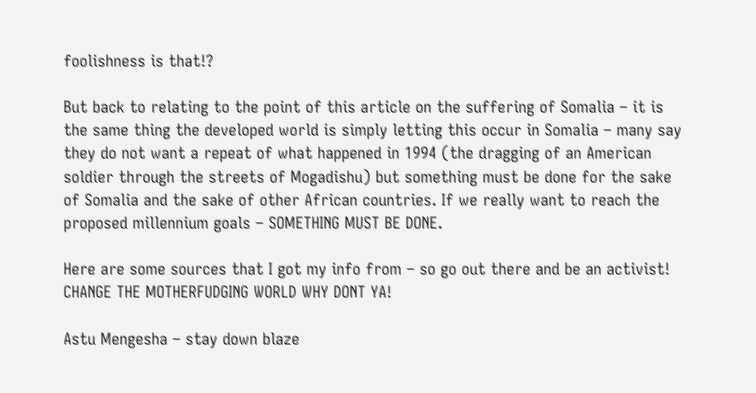foolishness is that!?

But back to relating to the point of this article on the suffering of Somalia – it is the same thing the developed world is simply letting this occur in Somalia – many say they do not want a repeat of what happened in 1994 (the dragging of an American soldier through the streets of Mogadishu) but something must be done for the sake of Somalia and the sake of other African countries. If we really want to reach the proposed millennium goals – SOMETHING MUST BE DONE.

Here are some sources that I got my info from – so go out there and be an activist! CHANGE THE MOTHERFUDGING WORLD WHY DONT YA!

Astu Mengesha – stay down blaze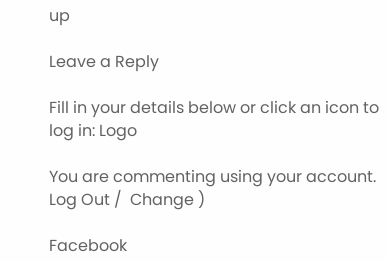up

Leave a Reply

Fill in your details below or click an icon to log in: Logo

You are commenting using your account. Log Out /  Change )

Facebook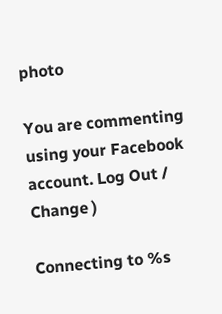photo

You are commenting using your Facebook account. Log Out /  Change )

Connecting to %s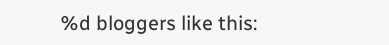%d bloggers like this: